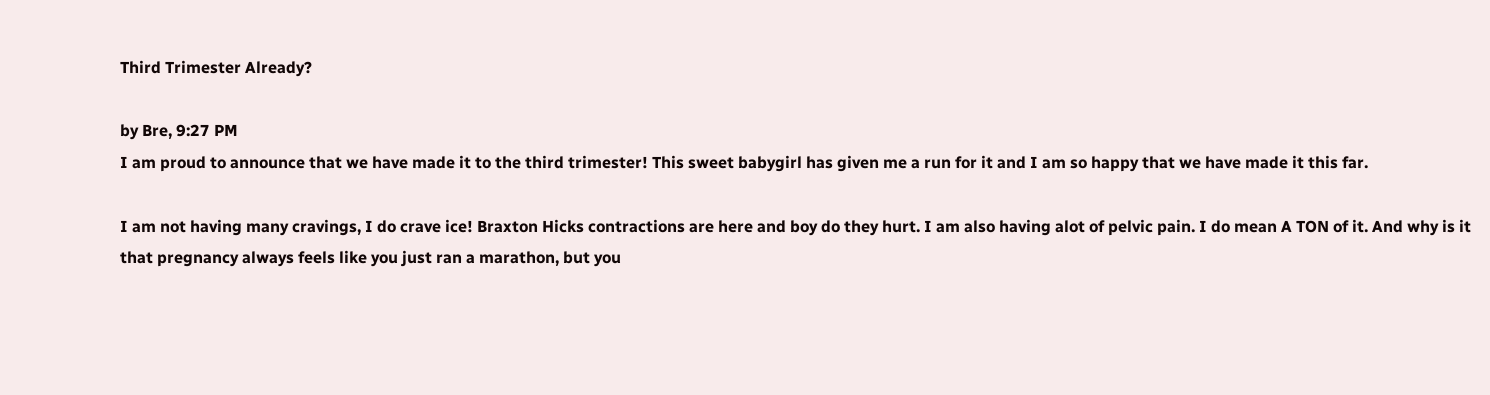Third Trimester Already?

by Bre, 9:27 PM
I am proud to announce that we have made it to the third trimester! This sweet babygirl has given me a run for it and I am so happy that we have made it this far.

I am not having many cravings, I do crave ice! Braxton Hicks contractions are here and boy do they hurt. I am also having alot of pelvic pain. I do mean A TON of it. And why is it that pregnancy always feels like you just ran a marathon, but you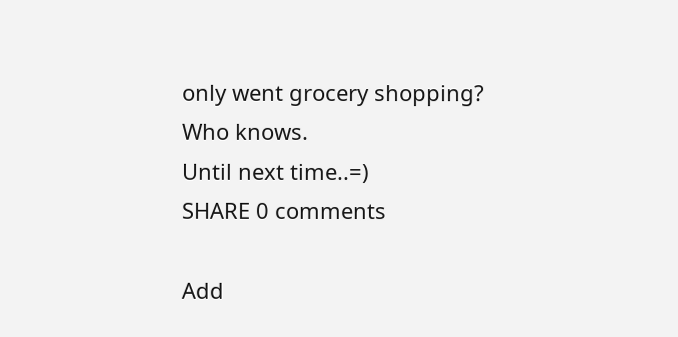only went grocery shopping? Who knows.
Until next time..=)
SHARE 0 comments

Add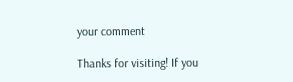your comment

Thanks for visiting! If you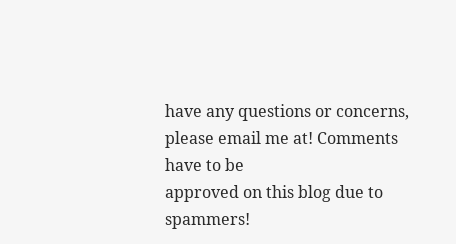have any questions or concerns, please email me at! Comments have to be
approved on this blog due to spammers!